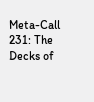Meta-Call 231: The Decks of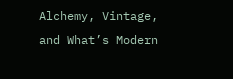Alchemy, Vintage, and What’s Modern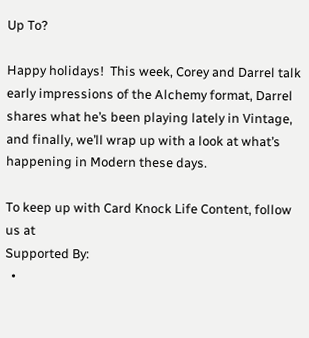Up To?

Happy holidays!  This week, Corey and Darrel talk early impressions of the Alchemy format, Darrel shares what he’s been playing lately in Vintage, and finally, we’ll wrap up with a look at what’s happening in Modern these days.

To keep up with Card Knock Life Content, follow us at
Supported By:
  •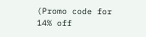(Promo code for 14% off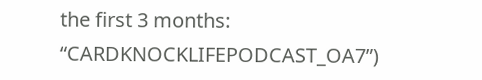the first 3 months: “CARDKNOCKLIFEPODCAST_OA7”)